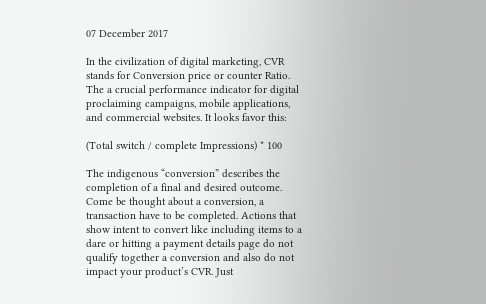07 December 2017

In the civilization of digital marketing, CVR stands for Conversion price or counter Ratio. The a crucial performance indicator for digital proclaiming campaigns, mobile applications, and commercial websites. It looks favor this:

(Total switch / complete Impressions) * 100

The indigenous “conversion” describes the completion of a final and desired outcome. Come be thought about a conversion, a transaction have to be completed. Actions that show intent to convert like including items to a dare or hitting a payment details page do not qualify together a conversion and also do not impact your product’s CVR. Just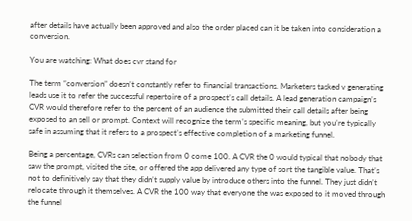after details have actually been approved and also the order placed can it be taken into consideration a conversion.

You are watching: What does cvr stand for

The term “conversion” doesn’t constantly refer to financial transactions. Marketers tasked v generating leads use it to refer the successful repertoire of a prospect’s call details. A lead generation campaign’s CVR would therefore refer to the percent of an audience the submitted their call details after being exposed to an sell or prompt. Context will recognize the term’s specific meaning, but you’re typically safe in assuming that it refers to a prospect’s effective completion of a marketing funnel.

Being a percentage, CVRs can selection from 0 come 100. A CVR the 0 would typical that nobody that saw the prompt, visited the site, or offered the app delivered any type of sort the tangible value. That’s not to definitively say that they didn’t supply value by introduce others into the funnel. They just didn’t relocate through it themselves. A CVR the 100 way that everyone the was exposed to it moved through the funnel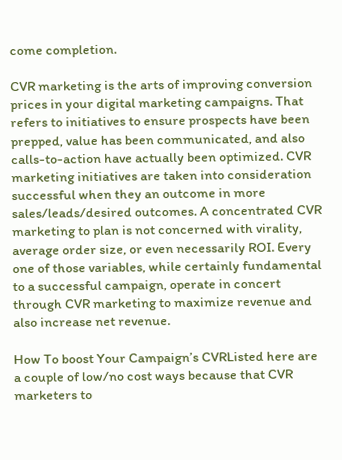come completion.

CVR marketing is the arts of improving conversion prices in your digital marketing campaigns. That refers to initiatives to ensure prospects have been prepped, value has been communicated, and also calls-to-action have actually been optimized. CVR marketing initiatives are taken into consideration successful when they an outcome in more sales/leads/desired outcomes. A concentrated CVR marketing to plan is not concerned with virality, average order size, or even necessarily ROI. Every one of those variables, while certainly fundamental to a successful campaign, operate in concert through CVR marketing to maximize revenue and also increase net revenue.

How To boost Your Campaign’s CVRListed here are a couple of low/no cost ways because that CVR marketers to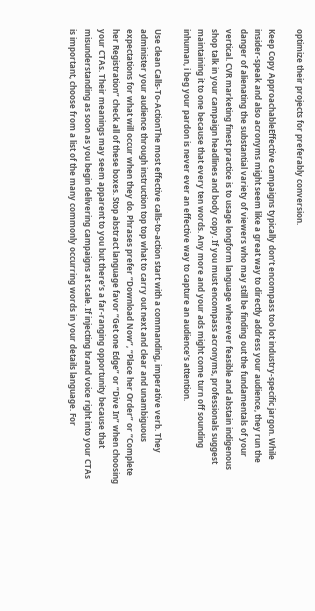optimize their projects for preferably conversion.

Keep Copy ApproachableEffective campaigns typically don’t encompass too lot industry-specific jargon. While insider-speak and also acronyms might seem like a great way to directly address your audience, they run the danger of alienating the substantial variety of viewers who may still be finding out the fundamentals of your vertical. CVR marketing finest practice is to usage longform language wherever feasible and abstain indigenous shop talk in your campaign headlines and body copy. If you must encompass acronyms, professionals suggest maintaining it to one because that every ten words. Any more and your ads might come turn off sounding inhuman, i beg your pardon is never ever an effective way to capture an audience’s attention.

Use clean Calls-To-ActionThe most effective calls-to-action start with a commanding, imperative verb. They administer your audience through instruction top top what to carry out next and clear and unambiguous expectations for what will occur when they do. Phrases prefer “Download Now”, “Place her Order” or “Complete her Registration” check all of these boxes. Stop abstract language favor “Get one Edge” or “Dive In” when choosing your CTAs. Their meanings may seem apparent to you but there’s a far-ranging opportunity because that misunderstanding as soon as you begin delivering campaigns at scale. If injecting brand voice right into your CTAs is important, choose from a list of the many commonly occurring words in your details language. For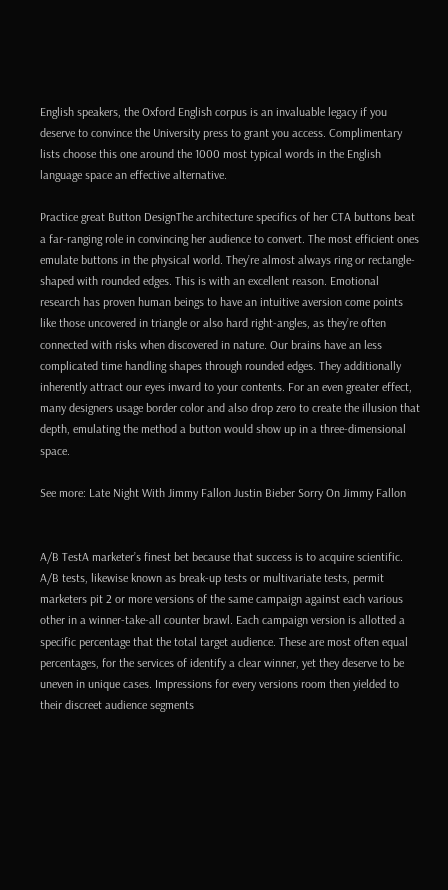English speakers, the Oxford English corpus is an invaluable legacy if you deserve to convince the University press to grant you access. Complimentary lists choose this one around the 1000 most typical words in the English language space an effective alternative.

Practice great Button DesignThe architecture specifics of her CTA buttons beat a far-ranging role in convincing her audience to convert. The most efficient ones emulate buttons in the physical world. They’re almost always ring or rectangle-shaped with rounded edges. This is with an excellent reason. Emotional research has proven human beings to have an intuitive aversion come points like those uncovered in triangle or also hard right-angles, as they’re often connected with risks when discovered in nature. Our brains have an less complicated time handling shapes through rounded edges. They additionally inherently attract our eyes inward to your contents. For an even greater effect, many designers usage border color and also drop zero to create the illusion that depth, emulating the method a button would show up in a three-dimensional space.

See more: Late Night With Jimmy Fallon Justin Bieber Sorry On Jimmy Fallon


A/B TestA marketer’s finest bet because that success is to acquire scientific. A/B tests, likewise known as break-up tests or multivariate tests, permit marketers pit 2 or more versions of the same campaign against each various other in a winner-take-all counter brawl. Each campaign version is allotted a specific percentage that the total target audience. These are most often equal percentages, for the services of identify a clear winner, yet they deserve to be uneven in unique cases. Impressions for every versions room then yielded to their discreet audience segments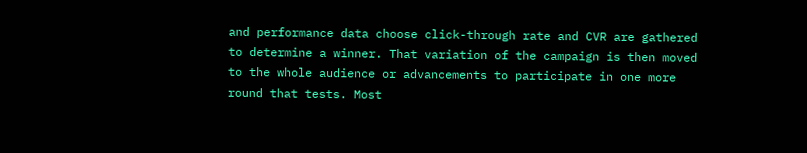and performance data choose click-through rate and CVR are gathered to determine a winner. That variation of the campaign is then moved to the whole audience or advancements to participate in one more round that tests. Most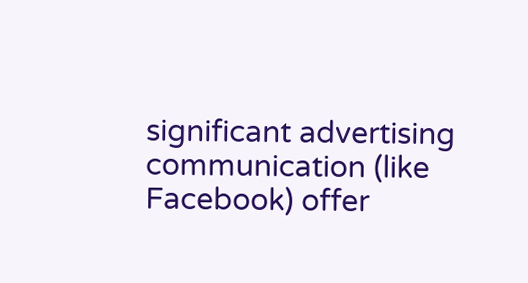significant advertising communication (like Facebook) offer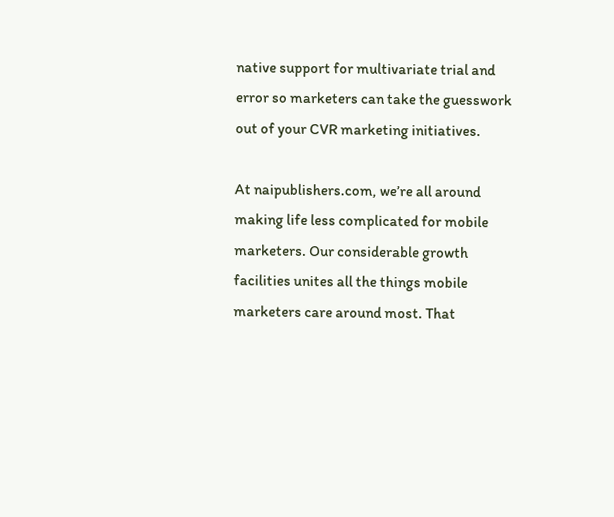native support for multivariate trial and error so marketers can take the guesswork out of your CVR marketing initiatives.

At naipublishers.com, we’re all around making life less complicated for mobile marketers. Our considerable growth facilities unites all the things mobile marketers care around most. That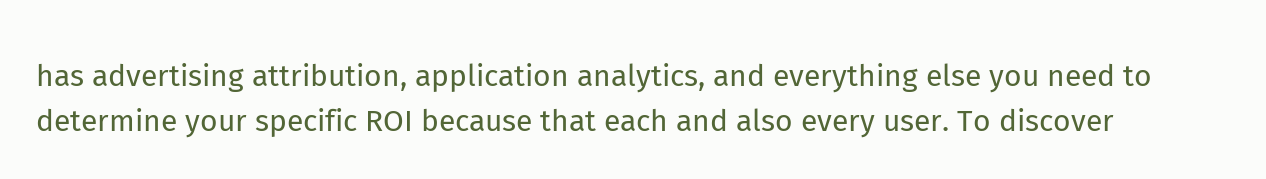has advertising attribution, application analytics, and everything else you need to determine your specific ROI because that each and also every user. To discover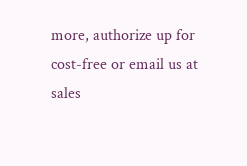more, authorize up for cost-free or email us at sales